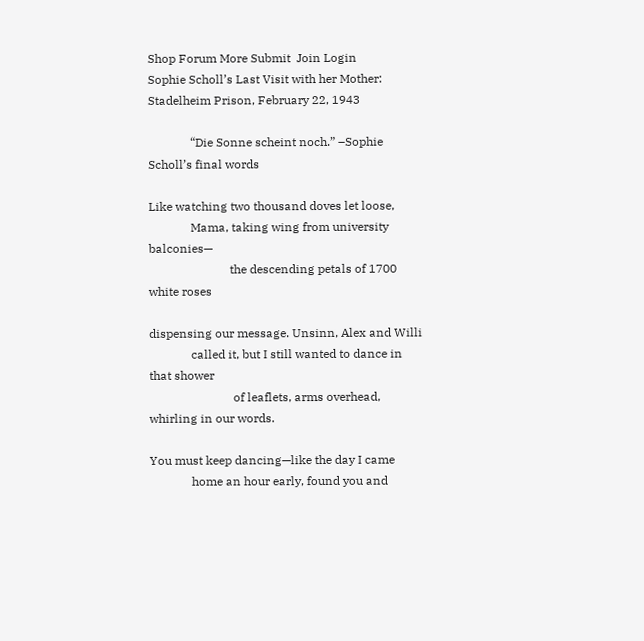Shop Forum More Submit  Join Login
Sophie Scholl’s Last Visit with her Mother: Stadelheim Prison, February 22, 1943

              “Die Sonne scheint noch.” –Sophie Scholl’s final words

Like watching two thousand doves let loose,
              Mama, taking wing from university balconies—
                           the descending petals of 1700 white roses

dispensing our message. Unsinn, Alex and Willi
              called it, but I still wanted to dance in that shower
                            of leaflets, arms overhead, whirling in our words.

You must keep dancing—like the day I came
              home an hour early, found you and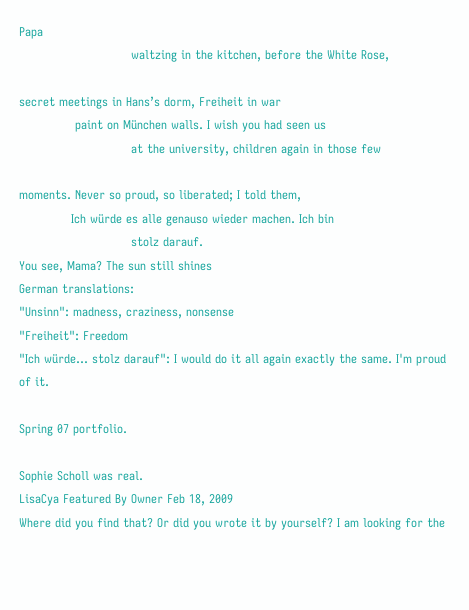Papa
                            waltzing in the kitchen, before the White Rose,

secret meetings in Hans’s dorm, Freiheit in war
              paint on München walls. I wish you had seen us
                            at the university, children again in those few

moments. Never so proud, so liberated; I told them,
             Ich würde es alle genauso wieder machen. Ich bin
                            stolz darauf.
You see, Mama? The sun still shines
German translations:
"Unsinn": madness, craziness, nonsense
"Freiheit": Freedom
"Ich würde... stolz darauf": I would do it all again exactly the same. I'm proud of it.

Spring 07 portfolio.

Sophie Scholl was real.
LisaCya Featured By Owner Feb 18, 2009
Where did you find that? Or did you wrote it by yourself? I am looking for the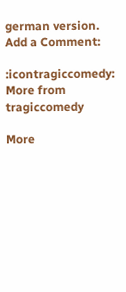german version.
Add a Comment:

:icontragiccomedy: More from tragiccomedy

More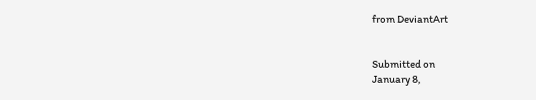from DeviantArt


Submitted on
January 8,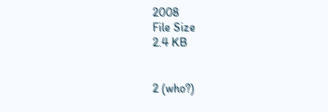2008
File Size
2.4 KB


2 (who?)